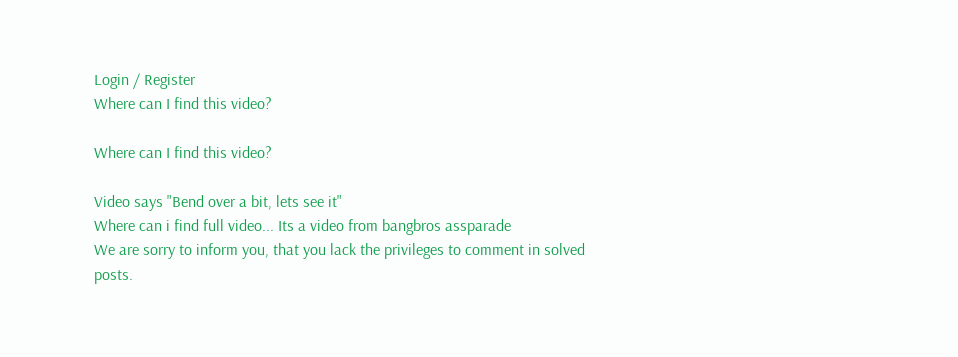Login / Register
Where can I find this video?

Where can I find this video?

Video says "Bend over a bit, lets see it"
Where can i find full video... Its a video from bangbros assparade
We are sorry to inform you, that you lack the privileges to comment in solved posts.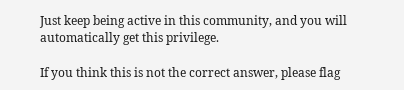Just keep being active in this community, and you will automatically get this privilege.

If you think this is not the correct answer, please flag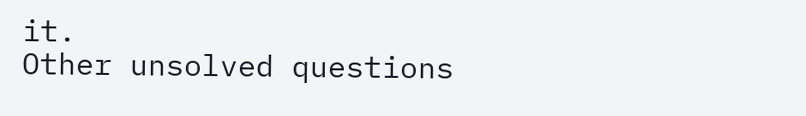it.
Other unsolved questions